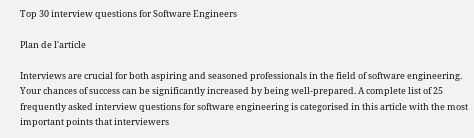Top 30 interview questions for Software Engineers

Plan de l'article

Interviews are crucial for both aspiring and seasoned professionals in the field of software engineering. Your chances of success can be significantly increased by being well-prepared. A complete list of 25 frequently asked interview questions for software engineering is categorised in this article with the most important points that interviewers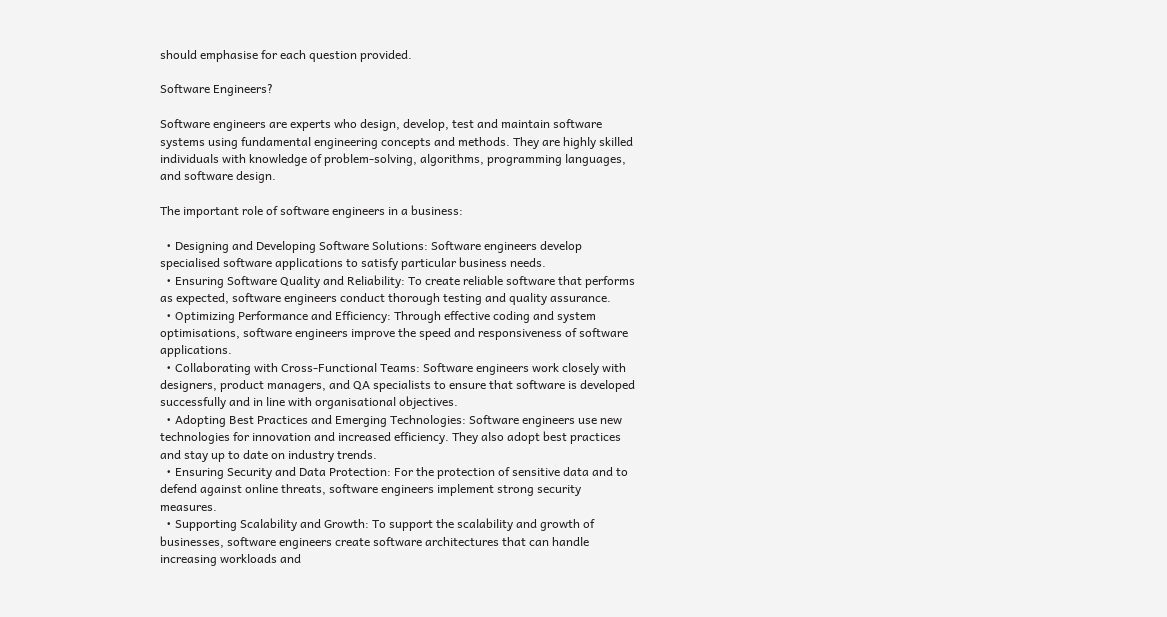should emphasise for each question provided.

Software Engineers?

Software engineers are experts who design, develop, test and maintain software systems using fundamental engineering concepts and methods. They are highly skilled individuals with knowledge of problem-solving, algorithms, programming languages, and software design.

The important role of software engineers in a business:

  • Designing and Developing Software Solutions: Software engineers develop specialised software applications to satisfy particular business needs.
  • Ensuring Software Quality and Reliability: To create reliable software that performs as expected, software engineers conduct thorough testing and quality assurance.
  • Optimizing Performance and Efficiency: Through effective coding and system optimisations, software engineers improve the speed and responsiveness of software applications.
  • Collaborating with Cross-Functional Teams: Software engineers work closely with designers, product managers, and QA specialists to ensure that software is developed successfully and in line with organisational objectives.
  • Adopting Best Practices and Emerging Technologies: Software engineers use new technologies for innovation and increased efficiency. They also adopt best practices and stay up to date on industry trends.
  • Ensuring Security and Data Protection: For the protection of sensitive data and to defend against online threats, software engineers implement strong security measures.
  • Supporting Scalability and Growth: To support the scalability and growth of businesses, software engineers create software architectures that can handle increasing workloads and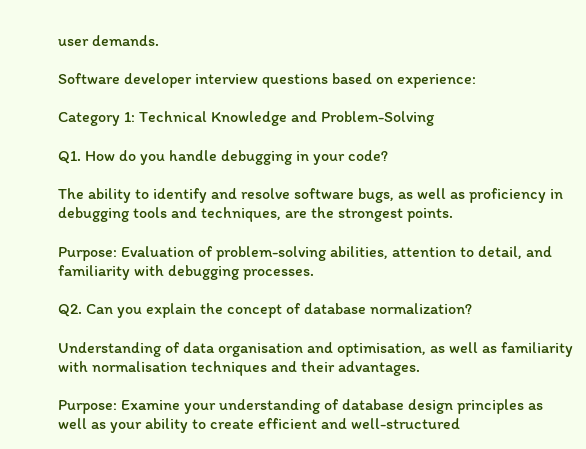user demands.

Software developer interview questions based on experience:

Category 1: Technical Knowledge and Problem-Solving

Q1. How do you handle debugging in your code?

The ability to identify and resolve software bugs, as well as proficiency in debugging tools and techniques, are the strongest points.

Purpose: Evaluation of problem-solving abilities, attention to detail, and familiarity with debugging processes.

Q2. Can you explain the concept of database normalization?

Understanding of data organisation and optimisation, as well as familiarity with normalisation techniques and their advantages.

Purpose: Examine your understanding of database design principles as well as your ability to create efficient and well-structured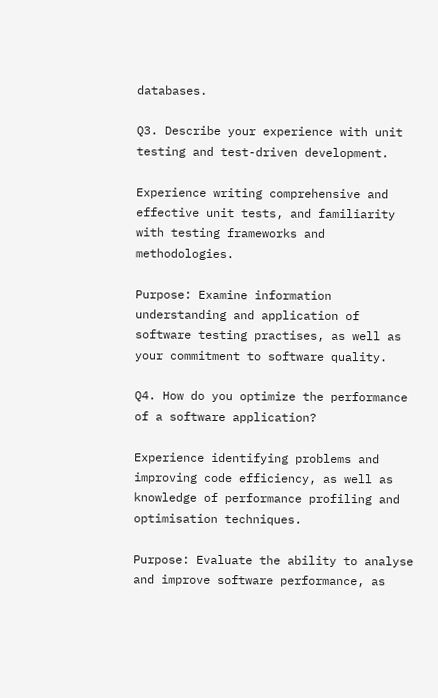databases.

Q3. Describe your experience with unit testing and test-driven development.

Experience writing comprehensive and effective unit tests, and familiarity with testing frameworks and methodologies.

Purpose: Examine information understanding and application of software testing practises, as well as your commitment to software quality.

Q4. How do you optimize the performance of a software application?

Experience identifying problems and improving code efficiency, as well as knowledge of performance profiling and optimisation techniques.

Purpose: Evaluate the ability to analyse and improve software performance, as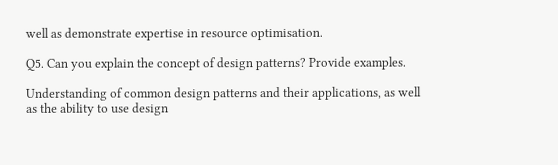well as demonstrate expertise in resource optimisation.

Q5. Can you explain the concept of design patterns? Provide examples.

Understanding of common design patterns and their applications, as well as the ability to use design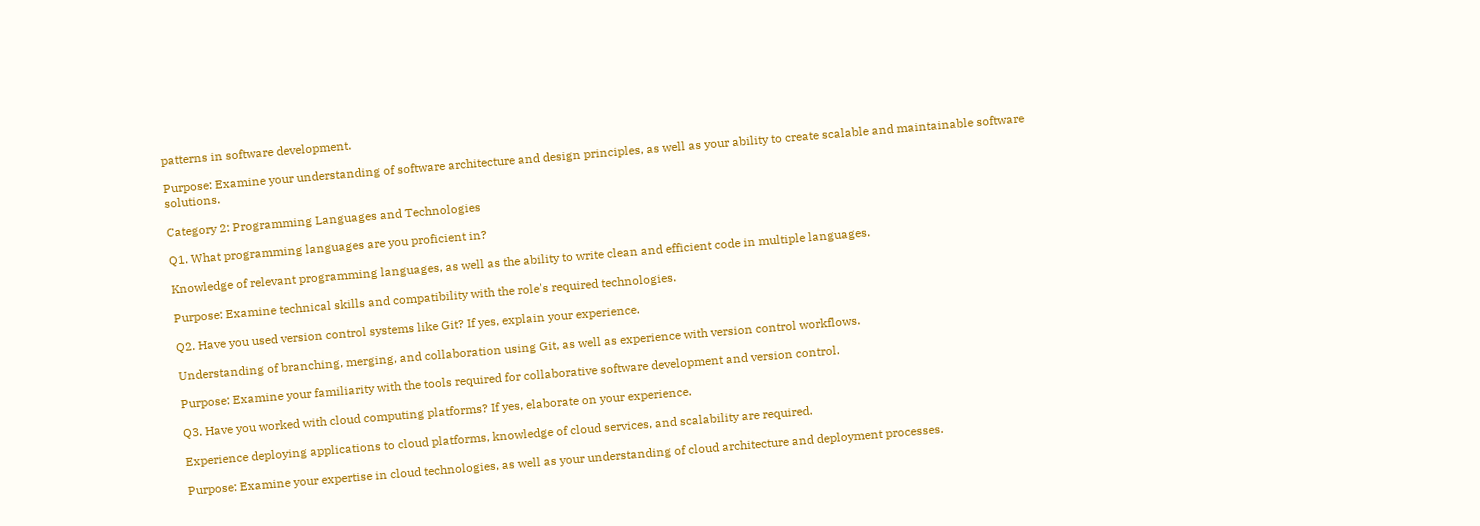patterns in software development.

Purpose: Examine your understanding of software architecture and design principles, as well as your ability to create scalable and maintainable software solutions.

Category 2: Programming Languages and Technologies

Q1. What programming languages are you proficient in?

Knowledge of relevant programming languages, as well as the ability to write clean and efficient code in multiple languages.

Purpose: Examine technical skills and compatibility with the role's required technologies.

Q2. Have you used version control systems like Git? If yes, explain your experience.

Understanding of branching, merging, and collaboration using Git, as well as experience with version control workflows.

Purpose: Examine your familiarity with the tools required for collaborative software development and version control.

Q3. Have you worked with cloud computing platforms? If yes, elaborate on your experience.

Experience deploying applications to cloud platforms, knowledge of cloud services, and scalability are required.

Purpose: Examine your expertise in cloud technologies, as well as your understanding of cloud architecture and deployment processes.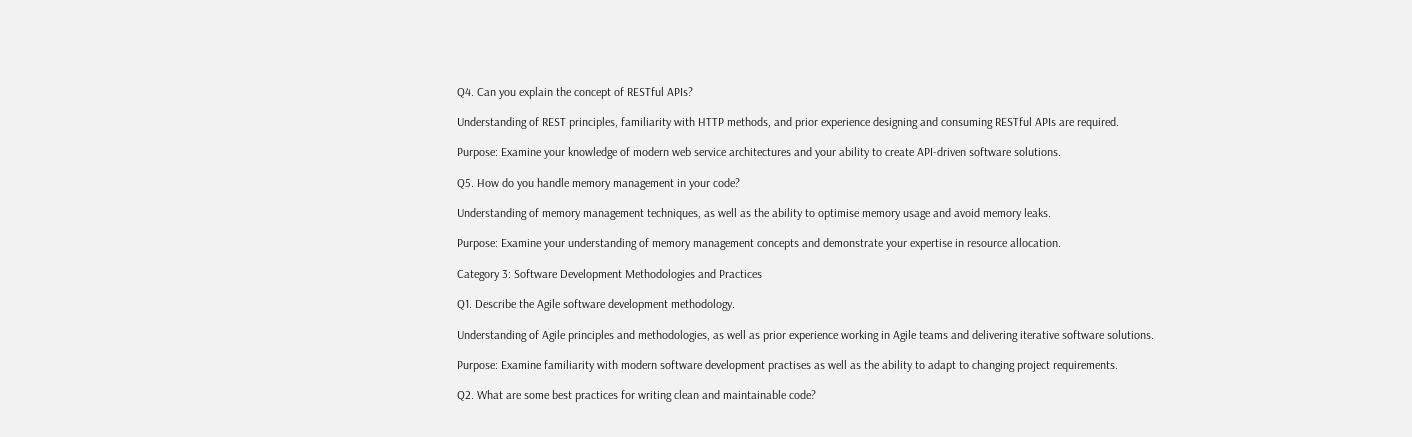Q4. Can you explain the concept of RESTful APIs?

Understanding of REST principles, familiarity with HTTP methods, and prior experience designing and consuming RESTful APIs are required.

Purpose: Examine your knowledge of modern web service architectures and your ability to create API-driven software solutions.

Q5. How do you handle memory management in your code?

Understanding of memory management techniques, as well as the ability to optimise memory usage and avoid memory leaks.

Purpose: Examine your understanding of memory management concepts and demonstrate your expertise in resource allocation.

Category 3: Software Development Methodologies and Practices

Q1. Describe the Agile software development methodology.

Understanding of Agile principles and methodologies, as well as prior experience working in Agile teams and delivering iterative software solutions.

Purpose: Examine familiarity with modern software development practises as well as the ability to adapt to changing project requirements.

Q2. What are some best practices for writing clean and maintainable code?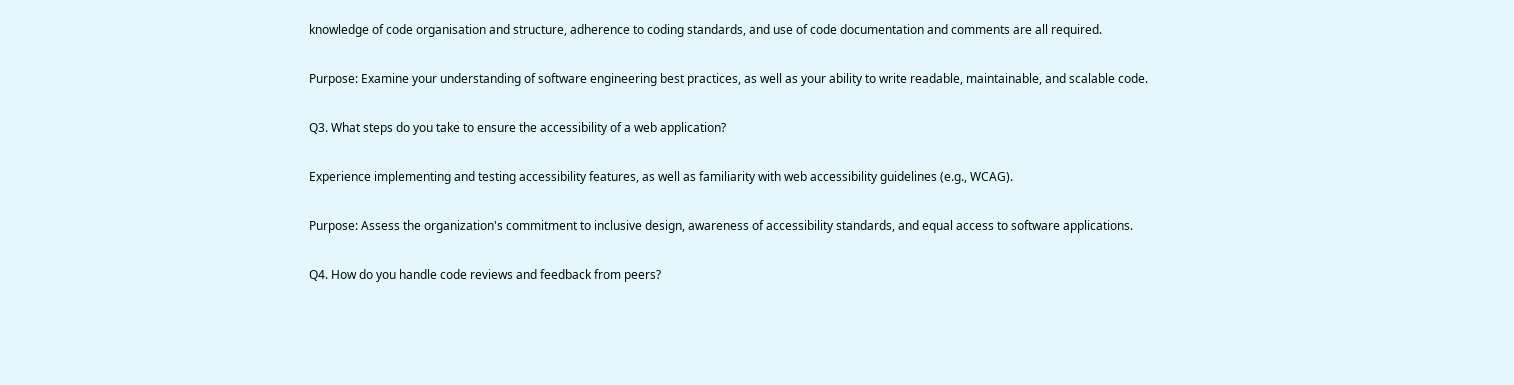knowledge of code organisation and structure, adherence to coding standards, and use of code documentation and comments are all required.

Purpose: Examine your understanding of software engineering best practices, as well as your ability to write readable, maintainable, and scalable code.

Q3. What steps do you take to ensure the accessibility of a web application?

Experience implementing and testing accessibility features, as well as familiarity with web accessibility guidelines (e.g., WCAG).

Purpose: Assess the organization's commitment to inclusive design, awareness of accessibility standards, and equal access to software applications.

Q4. How do you handle code reviews and feedback from peers?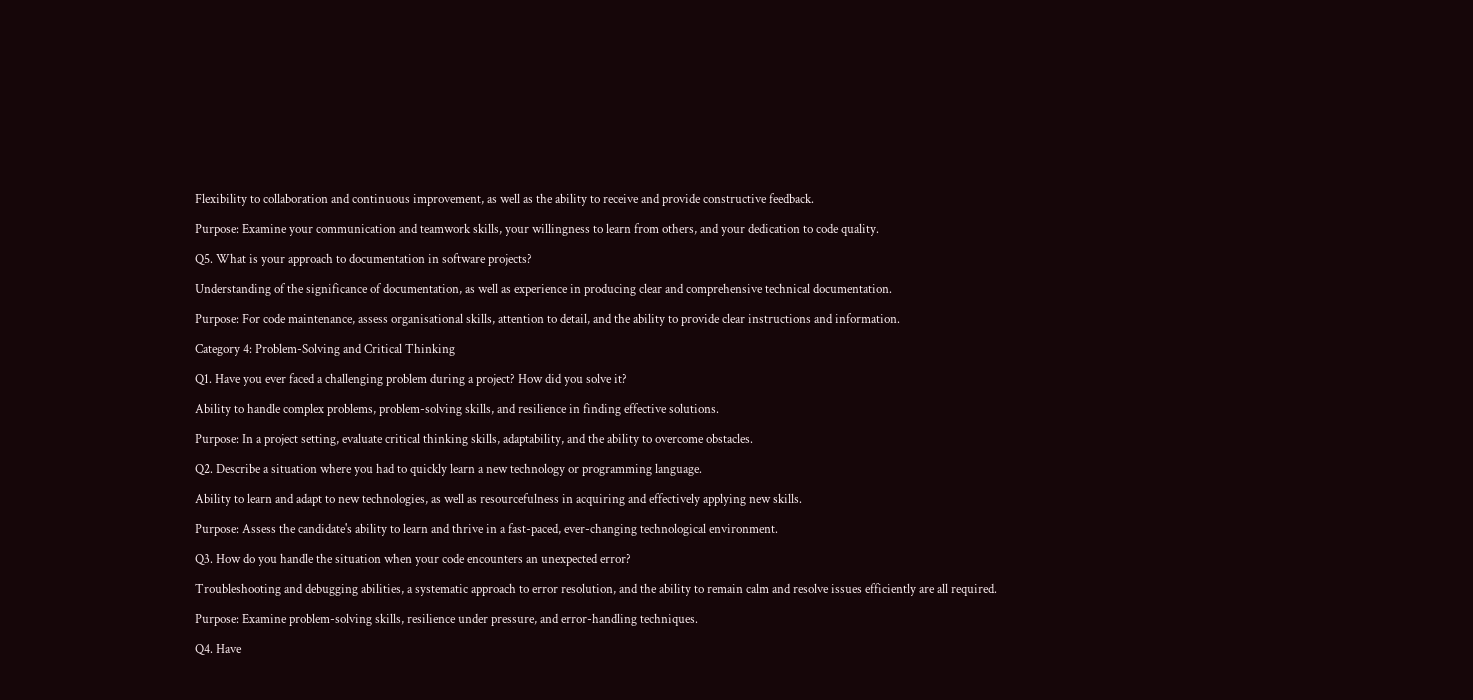Flexibility to collaboration and continuous improvement, as well as the ability to receive and provide constructive feedback.

Purpose: Examine your communication and teamwork skills, your willingness to learn from others, and your dedication to code quality.

Q5. What is your approach to documentation in software projects?

Understanding of the significance of documentation, as well as experience in producing clear and comprehensive technical documentation.

Purpose: For code maintenance, assess organisational skills, attention to detail, and the ability to provide clear instructions and information.

Category 4: Problem-Solving and Critical Thinking

Q1. Have you ever faced a challenging problem during a project? How did you solve it?

Ability to handle complex problems, problem-solving skills, and resilience in finding effective solutions.

Purpose: In a project setting, evaluate critical thinking skills, adaptability, and the ability to overcome obstacles.

Q2. Describe a situation where you had to quickly learn a new technology or programming language.

Ability to learn and adapt to new technologies, as well as resourcefulness in acquiring and effectively applying new skills.

Purpose: Assess the candidate's ability to learn and thrive in a fast-paced, ever-changing technological environment.

Q3. How do you handle the situation when your code encounters an unexpected error?

Troubleshooting and debugging abilities, a systematic approach to error resolution, and the ability to remain calm and resolve issues efficiently are all required.

Purpose: Examine problem-solving skills, resilience under pressure, and error-handling techniques.

Q4. Have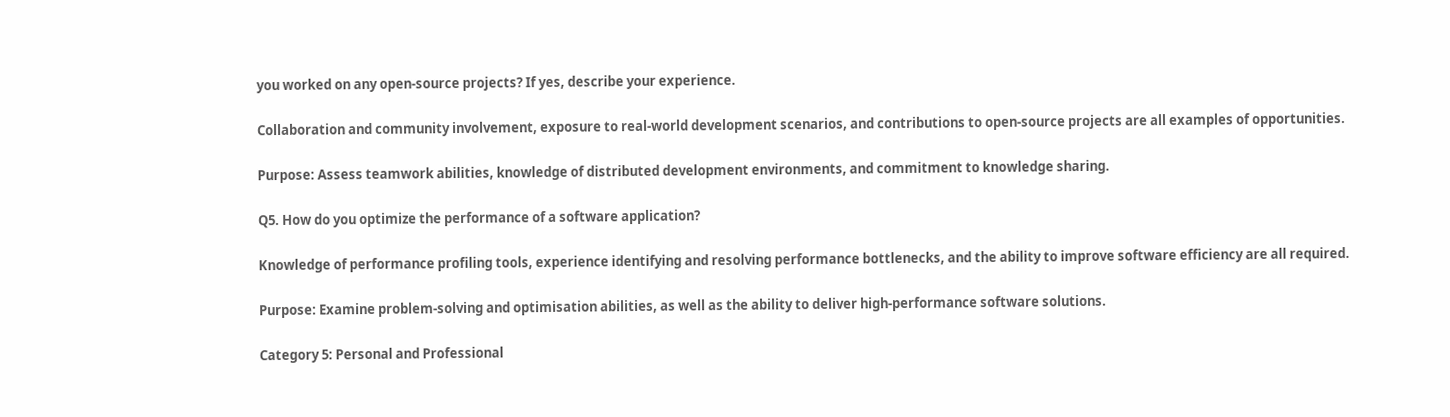you worked on any open-source projects? If yes, describe your experience.

Collaboration and community involvement, exposure to real-world development scenarios, and contributions to open-source projects are all examples of opportunities.

Purpose: Assess teamwork abilities, knowledge of distributed development environments, and commitment to knowledge sharing.

Q5. How do you optimize the performance of a software application?

Knowledge of performance profiling tools, experience identifying and resolving performance bottlenecks, and the ability to improve software efficiency are all required.

Purpose: Examine problem-solving and optimisation abilities, as well as the ability to deliver high-performance software solutions.

Category 5: Personal and Professional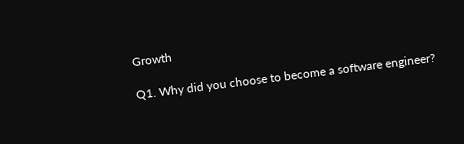Growth

Q1. Why did you choose to become a software engineer?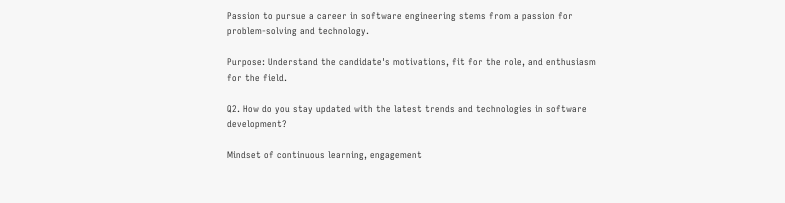Passion to pursue a career in software engineering stems from a passion for problem-solving and technology.

Purpose: Understand the candidate's motivations, fit for the role, and enthusiasm for the field.

Q2. How do you stay updated with the latest trends and technologies in software development?

Mindset of continuous learning, engagement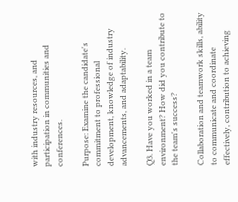with industry resources, and participation in communities and conferences.

Purpose: Examine the candidate's commitment to professional development, knowledge of industry advancements, and adaptability.

Q3. Have you worked in a team environment? How did you contribute to the team's success?

Collaboration and teamwork skills, ability to communicate and coordinate effectively, contribution to achieving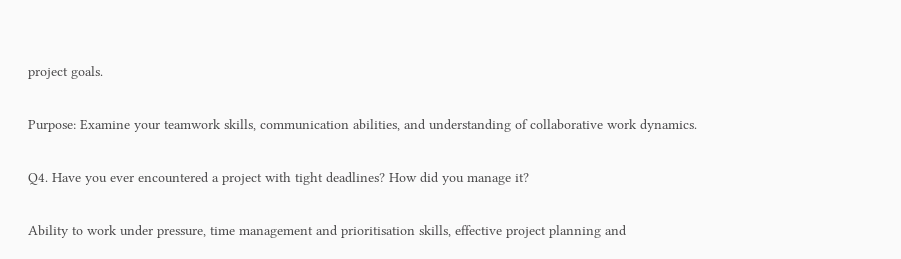project goals.

Purpose: Examine your teamwork skills, communication abilities, and understanding of collaborative work dynamics.

Q4. Have you ever encountered a project with tight deadlines? How did you manage it?

Ability to work under pressure, time management and prioritisation skills, effective project planning and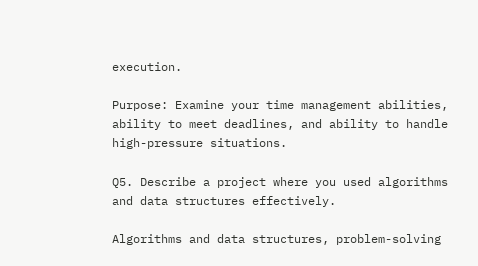execution.

Purpose: Examine your time management abilities, ability to meet deadlines, and ability to handle high-pressure situations.

Q5. Describe a project where you used algorithms and data structures effectively.

Algorithms and data structures, problem-solving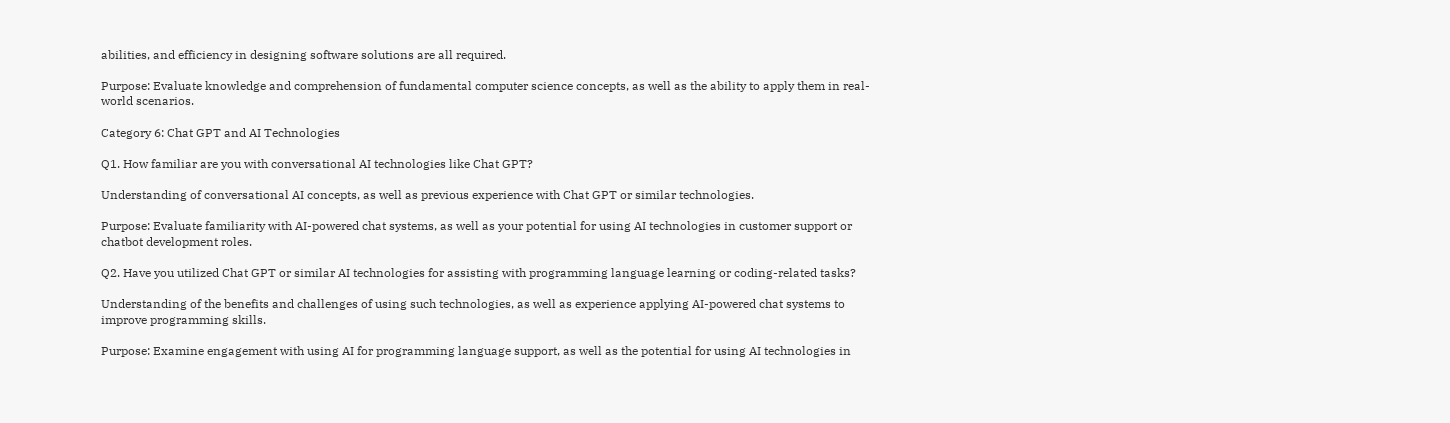abilities, and efficiency in designing software solutions are all required.

Purpose: Evaluate knowledge and comprehension of fundamental computer science concepts, as well as the ability to apply them in real-world scenarios.

Category 6: Chat GPT and AI Technologies

Q1. How familiar are you with conversational AI technologies like Chat GPT?

Understanding of conversational AI concepts, as well as previous experience with Chat GPT or similar technologies.

Purpose: Evaluate familiarity with AI-powered chat systems, as well as your potential for using AI technologies in customer support or chatbot development roles.

Q2. Have you utilized Chat GPT or similar AI technologies for assisting with programming language learning or coding-related tasks?

Understanding of the benefits and challenges of using such technologies, as well as experience applying AI-powered chat systems to improve programming skills.

Purpose: Examine engagement with using AI for programming language support, as well as the potential for using AI technologies in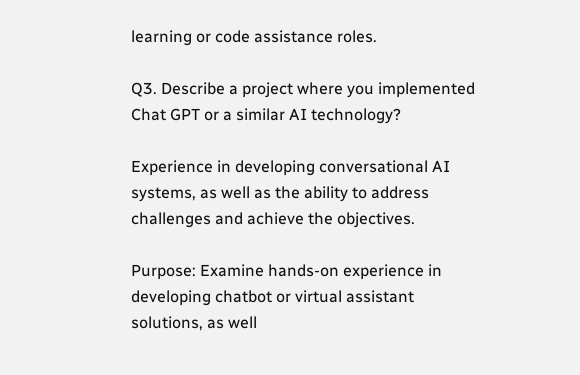learning or code assistance roles.

Q3. Describe a project where you implemented Chat GPT or a similar AI technology?

Experience in developing conversational AI systems, as well as the ability to address challenges and achieve the objectives.

Purpose: Examine hands-on experience in developing chatbot or virtual assistant solutions, as well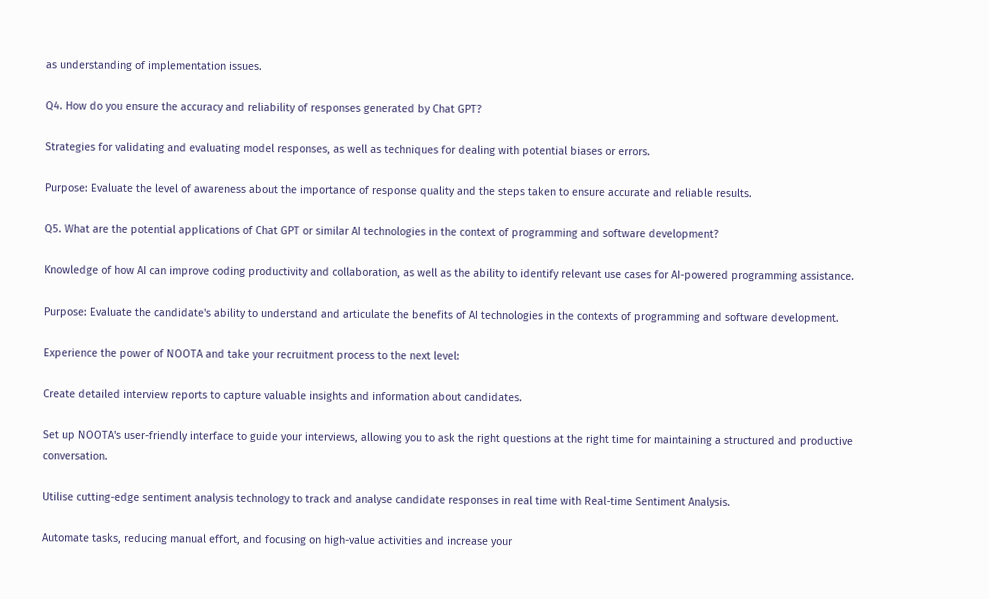as understanding of implementation issues.

Q4. How do you ensure the accuracy and reliability of responses generated by Chat GPT?

Strategies for validating and evaluating model responses, as well as techniques for dealing with potential biases or errors.

Purpose: Evaluate the level of awareness about the importance of response quality and the steps taken to ensure accurate and reliable results.

Q5. What are the potential applications of Chat GPT or similar AI technologies in the context of programming and software development?

Knowledge of how AI can improve coding productivity and collaboration, as well as the ability to identify relevant use cases for AI-powered programming assistance.

Purpose: Evaluate the candidate's ability to understand and articulate the benefits of AI technologies in the contexts of programming and software development.

Experience the power of NOOTA and take your recruitment process to the next level:

Create detailed interview reports to capture valuable insights and information about candidates.

Set up NOOTA's user-friendly interface to guide your interviews, allowing you to ask the right questions at the right time for maintaining a structured and productive conversation.

Utilise cutting-edge sentiment analysis technology to track and analyse candidate responses in real time with Real-time Sentiment Analysis.

Automate tasks, reducing manual effort, and focusing on high-value activities and increase your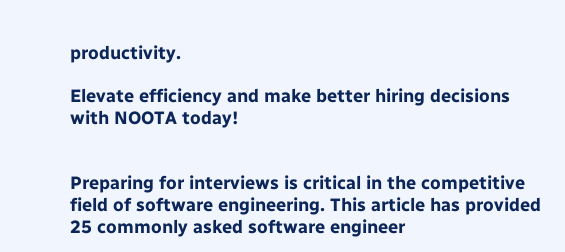productivity.

Elevate efficiency and make better hiring decisions with NOOTA today!


Preparing for interviews is critical in the competitive field of software engineering. This article has provided 25 commonly asked software engineer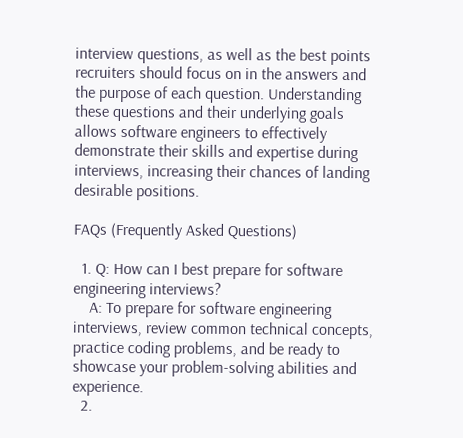interview questions, as well as the best points recruiters should focus on in the answers and the purpose of each question. Understanding these questions and their underlying goals allows software engineers to effectively demonstrate their skills and expertise during interviews, increasing their chances of landing desirable positions.

FAQs (Frequently Asked Questions)

  1. Q: How can I best prepare for software engineering interviews?
    A: To prepare for software engineering interviews, review common technical concepts, practice coding problems, and be ready to showcase your problem-solving abilities and experience.
  2.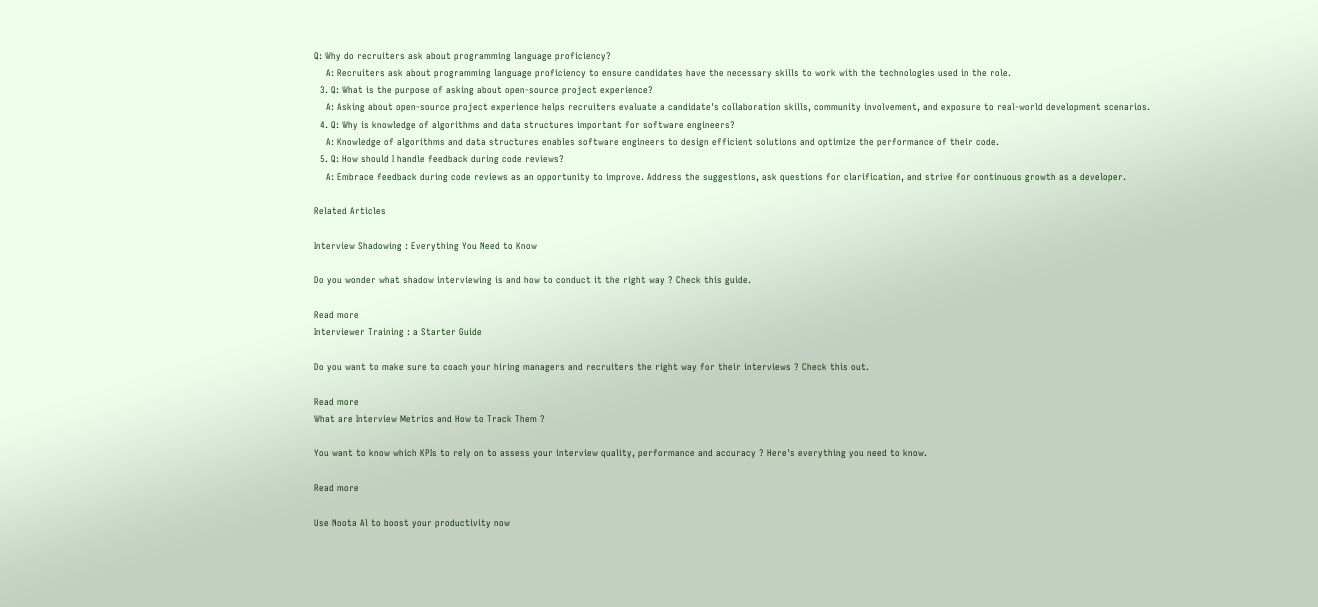Q: Why do recruiters ask about programming language proficiency?
    A: Recruiters ask about programming language proficiency to ensure candidates have the necessary skills to work with the technologies used in the role.
  3. Q: What is the purpose of asking about open-source project experience?
    A: Asking about open-source project experience helps recruiters evaluate a candidate's collaboration skills, community involvement, and exposure to real-world development scenarios.
  4. Q: Why is knowledge of algorithms and data structures important for software engineers?
    A: Knowledge of algorithms and data structures enables software engineers to design efficient solutions and optimize the performance of their code.
  5. Q: How should I handle feedback during code reviews?
    A: Embrace feedback during code reviews as an opportunity to improve. Address the suggestions, ask questions for clarification, and strive for continuous growth as a developer.

Related Articles

Interview Shadowing : Everything You Need to Know

Do you wonder what shadow interviewing is and how to conduct it the right way ? Check this guide.

Read more
Interviewer Training : a Starter Guide

Do you want to make sure to coach your hiring managers and recruiters the right way for their interviews ? Check this out.

Read more
What are Interview Metrics and How to Track Them ?

You want to know which KPIs to rely on to assess your interview quality, performance and accuracy ? Here's everything you need to know.

Read more

Use Noota Al to boost your productivity now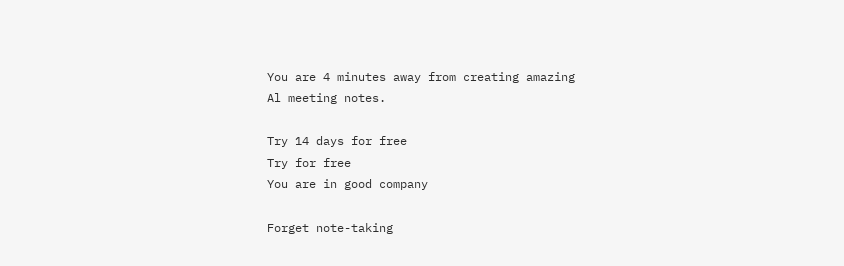You are 4 minutes away from creating amazing
Al meeting notes.

Try 14 days for free
Try for free
You are in good company

Forget note-taking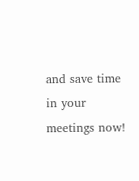and save time in your meetings now!